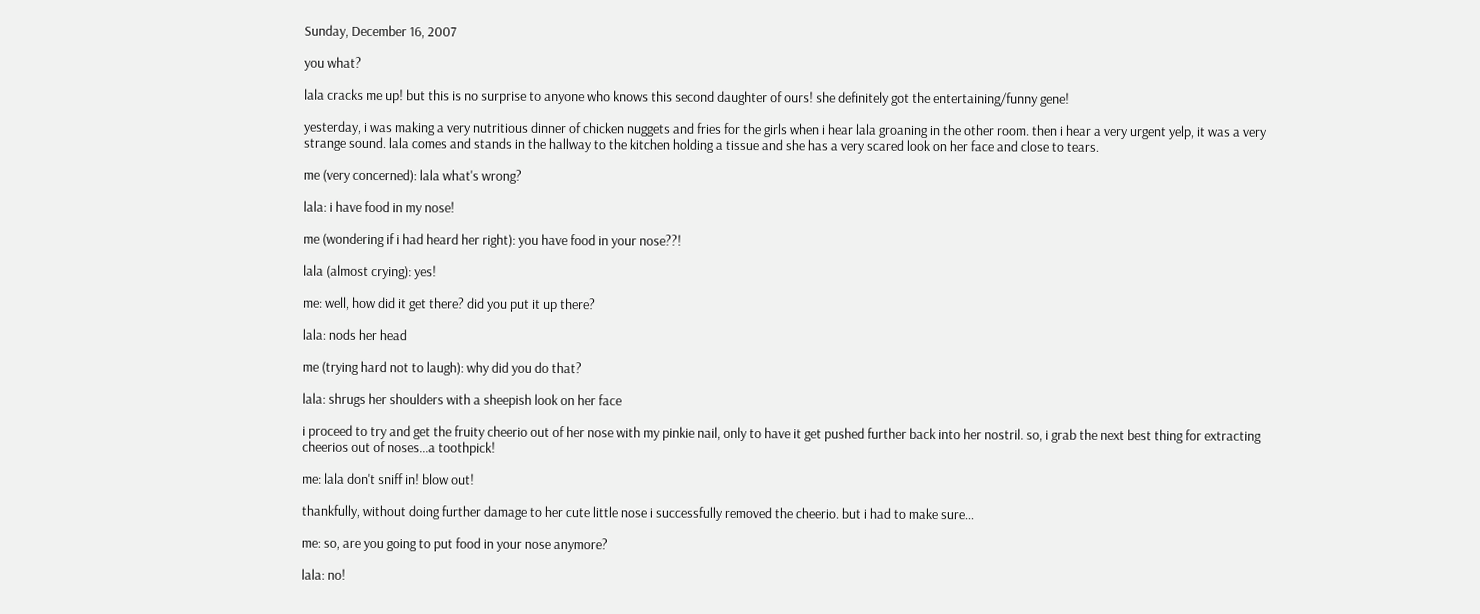Sunday, December 16, 2007

you what?

lala cracks me up! but this is no surprise to anyone who knows this second daughter of ours! she definitely got the entertaining/funny gene!

yesterday, i was making a very nutritious dinner of chicken nuggets and fries for the girls when i hear lala groaning in the other room. then i hear a very urgent yelp, it was a very strange sound. lala comes and stands in the hallway to the kitchen holding a tissue and she has a very scared look on her face and close to tears.

me (very concerned): lala what's wrong?

lala: i have food in my nose!

me (wondering if i had heard her right): you have food in your nose??!

lala (almost crying): yes!

me: well, how did it get there? did you put it up there?

lala: nods her head

me (trying hard not to laugh): why did you do that?

lala: shrugs her shoulders with a sheepish look on her face

i proceed to try and get the fruity cheerio out of her nose with my pinkie nail, only to have it get pushed further back into her nostril. so, i grab the next best thing for extracting cheerios out of noses...a toothpick!

me: lala don't sniff in! blow out!

thankfully, without doing further damage to her cute little nose i successfully removed the cheerio. but i had to make sure...

me: so, are you going to put food in your nose anymore?

lala: no!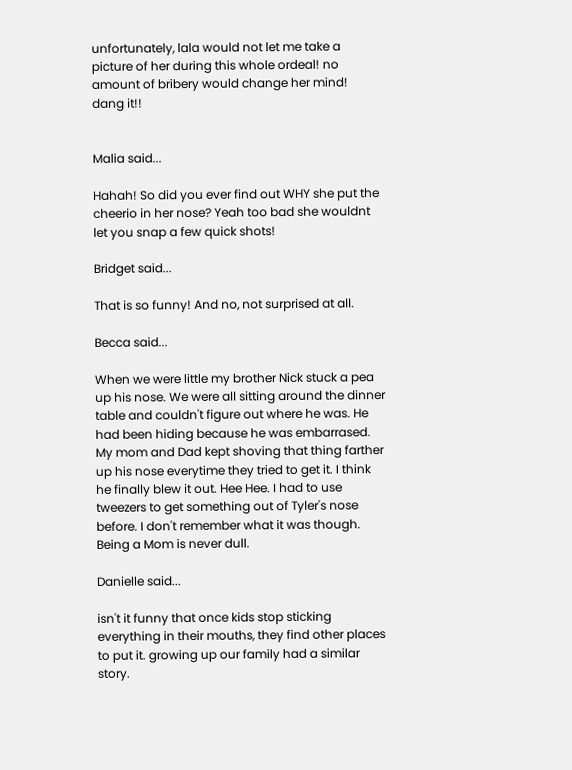unfortunately, lala would not let me take a picture of her during this whole ordeal! no amount of bribery would change her mind! dang it!!


Malia said...

Hahah! So did you ever find out WHY she put the cheerio in her nose? Yeah too bad she wouldnt let you snap a few quick shots!

Bridget said...

That is so funny! And no, not surprised at all.

Becca said...

When we were little my brother Nick stuck a pea up his nose. We were all sitting around the dinner table and couldn't figure out where he was. He had been hiding because he was embarrased. My mom and Dad kept shoving that thing farther up his nose everytime they tried to get it. I think he finally blew it out. Hee Hee. I had to use tweezers to get something out of Tyler's nose before. I don't remember what it was though. Being a Mom is never dull.

Danielle said...

isn't it funny that once kids stop sticking everything in their mouths, they find other places to put it. growing up our family had a similar story.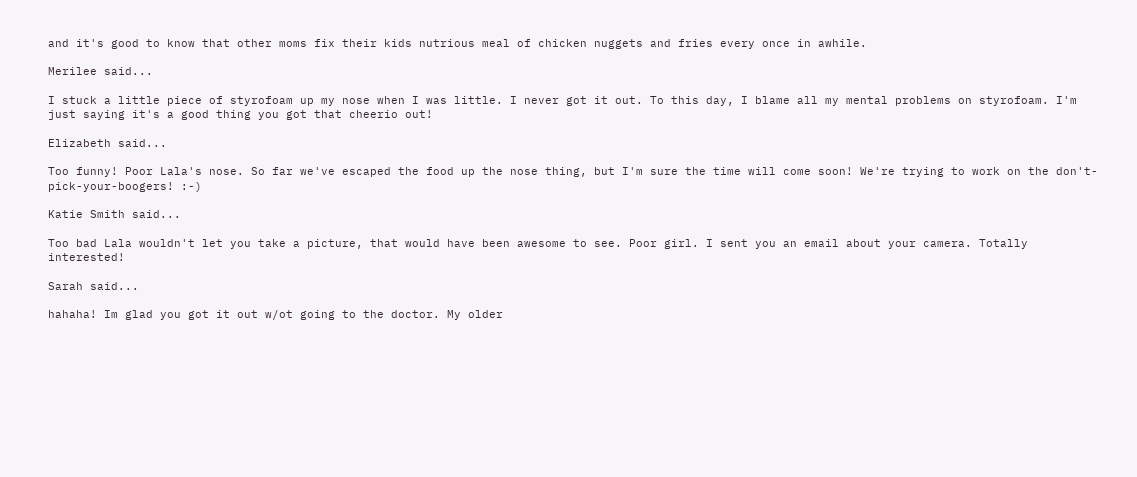and it's good to know that other moms fix their kids nutrious meal of chicken nuggets and fries every once in awhile.

Merilee said...

I stuck a little piece of styrofoam up my nose when I was little. I never got it out. To this day, I blame all my mental problems on styrofoam. I'm just saying it's a good thing you got that cheerio out!

Elizabeth said...

Too funny! Poor Lala's nose. So far we've escaped the food up the nose thing, but I'm sure the time will come soon! We're trying to work on the don't-pick-your-boogers! :-)

Katie Smith said...

Too bad Lala wouldn't let you take a picture, that would have been awesome to see. Poor girl. I sent you an email about your camera. Totally interested!

Sarah said...

hahaha! Im glad you got it out w/ot going to the doctor. My older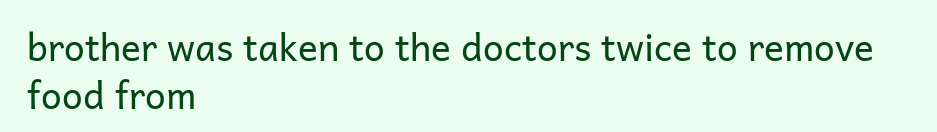brother was taken to the doctors twice to remove food from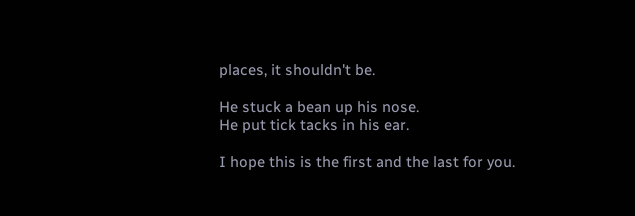places, it shouldn't be.

He stuck a bean up his nose.
He put tick tacks in his ear.

I hope this is the first and the last for you.